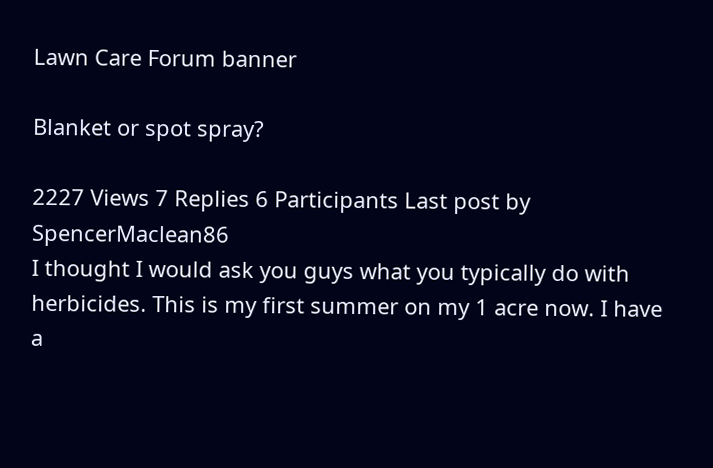Lawn Care Forum banner

Blanket or spot spray?

2227 Views 7 Replies 6 Participants Last post by  SpencerMaclean86
I thought I would ask you guys what you typically do with herbicides. This is my first summer on my 1 acre now. I have a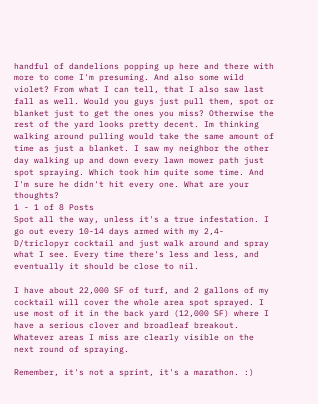handful of dandelions popping up here and there with more to come I'm presuming. And also some wild violet? From what I can tell, that I also saw last fall as well. Would you guys just pull them, spot or blanket just to get the ones you miss? Otherwise the rest of the yard looks pretty decent. Im thinking walking around pulling would take the same amount of time as just a blanket. I saw my neighbor the other day walking up and down every lawn mower path just spot spraying. Which took him quite some time. And I'm sure he didn't hit every one. What are your thoughts?
1 - 1 of 8 Posts
Spot all the way, unless it's a true infestation. I go out every 10-14 days armed with my 2,4-D/triclopyr cocktail and just walk around and spray what I see. Every time there's less and less, and eventually it should be close to nil.

I have about 22,000 SF of turf, and 2 gallons of my cocktail will cover the whole area spot sprayed. I use most of it in the back yard (12,000 SF) where I have a serious clover and broadleaf breakout. Whatever areas I miss are clearly visible on the next round of spraying.

Remember, it's not a sprint, it's a marathon. :)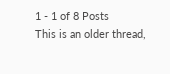1 - 1 of 8 Posts
This is an older thread,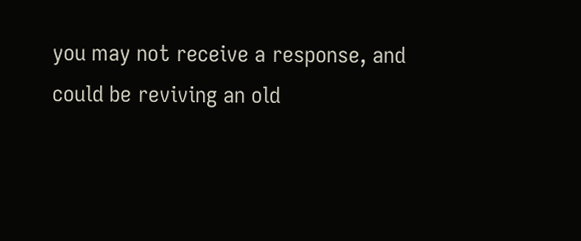you may not receive a response, and could be reviving an old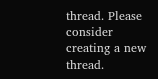thread. Please consider creating a new thread.